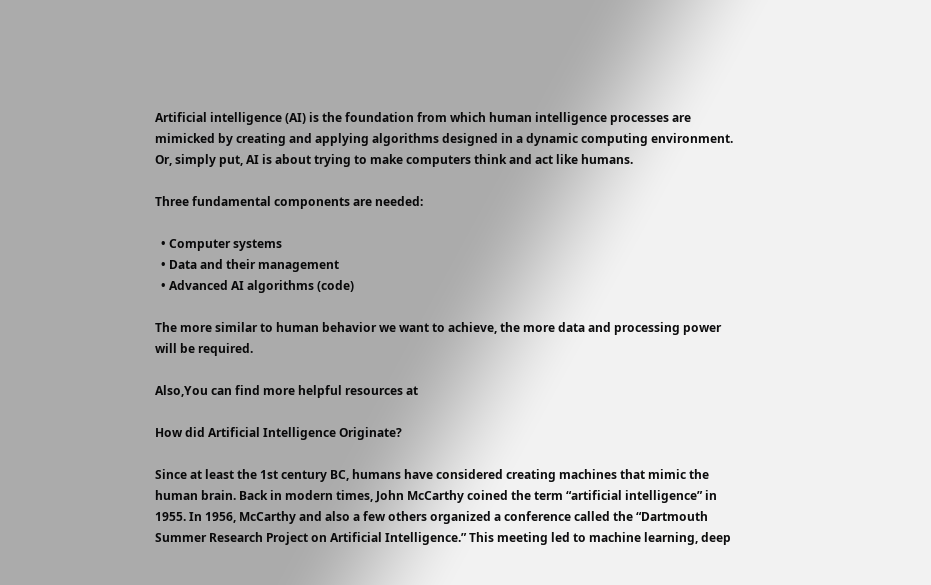Artificial intelligence (AI) is the foundation from which human intelligence processes are mimicked by creating and applying algorithms designed in a dynamic computing environment. Or, simply put, AI is about trying to make computers think and act like humans.

Three fundamental components are needed:

  • Computer systems
  • Data and their management
  • Advanced AI algorithms (code)

The more similar to human behavior we want to achieve, the more data and processing power will be required.

Also,You can find more helpful resources at

How did Artificial Intelligence Originate?

Since at least the 1st century BC, humans have considered creating machines that mimic the human brain. Back in modern times, John McCarthy coined the term “artificial intelligence” in 1955. In 1956, McCarthy and also a few others organized a conference called the “Dartmouth Summer Research Project on Artificial Intelligence.” This meeting led to machine learning, deep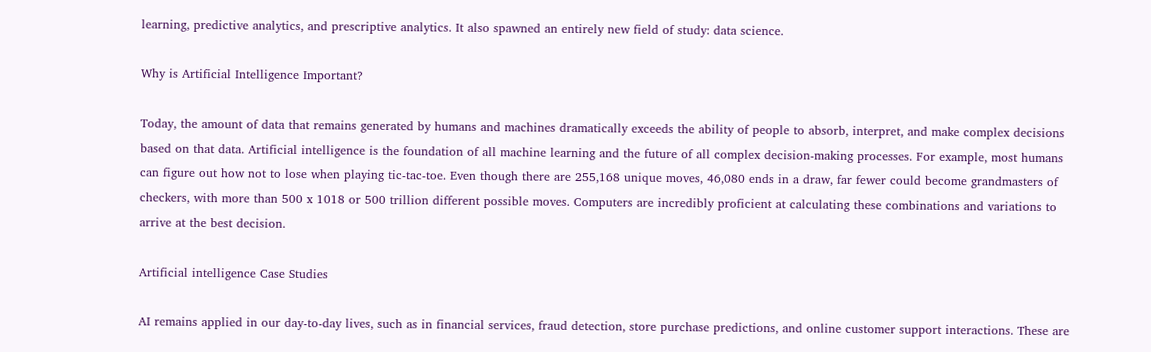learning, predictive analytics, and prescriptive analytics. It also spawned an entirely new field of study: data science.

Why is Artificial Intelligence Important?

Today, the amount of data that remains generated by humans and machines dramatically exceeds the ability of people to absorb, interpret, and make complex decisions based on that data. Artificial intelligence is the foundation of all machine learning and the future of all complex decision-making processes. For example, most humans can figure out how not to lose when playing tic-tac-toe. Even though there are 255,168 unique moves, 46,080 ends in a draw, far fewer could become grandmasters of checkers, with more than 500 x 1018 or 500 trillion different possible moves. Computers are incredibly proficient at calculating these combinations and variations to arrive at the best decision.

Artificial intelligence Case Studies

AI remains applied in our day-to-day lives, such as in financial services, fraud detection, store purchase predictions, and online customer support interactions. These are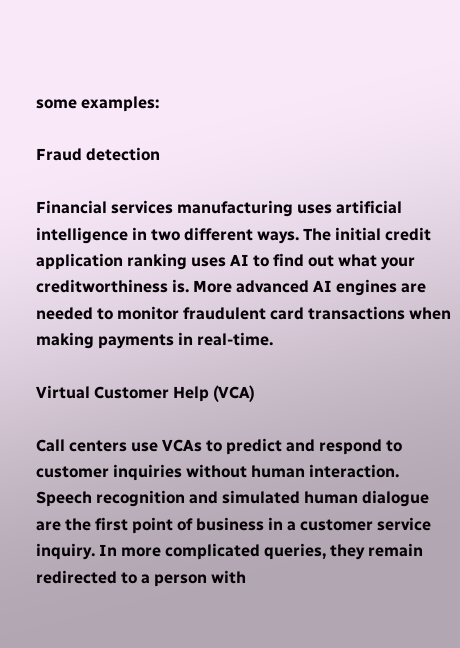some examples:

Fraud detection

Financial services manufacturing uses artificial intelligence in two different ways. The initial credit application ranking uses AI to find out what your creditworthiness is. More advanced AI engines are needed to monitor fraudulent card transactions when making payments in real-time.

Virtual Customer Help (VCA)

Call centers use VCAs to predict and respond to customer inquiries without human interaction. Speech recognition and simulated human dialogue are the first point of business in a customer service inquiry. In more complicated queries, they remain redirected to a person with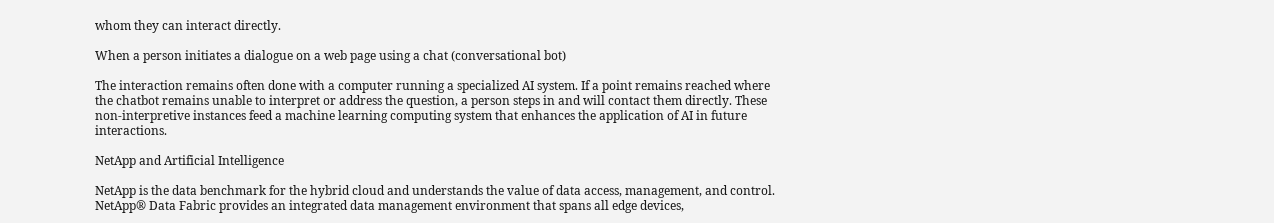whom they can interact directly.

When a person initiates a dialogue on a web page using a chat (conversational bot)

The interaction remains often done with a computer running a specialized AI system. If a point remains reached where the chatbot remains unable to interpret or address the question, a person steps in and will contact them directly. These non-interpretive instances feed a machine learning computing system that enhances the application of AI in future interactions.

NetApp and Artificial Intelligence

NetApp is the data benchmark for the hybrid cloud and understands the value of data access, management, and control. NetApp® Data Fabric provides an integrated data management environment that spans all edge devices,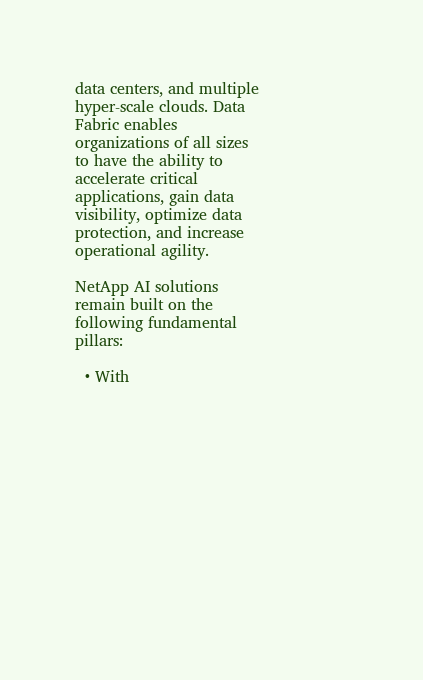data centers, and multiple hyper-scale clouds. Data Fabric enables organizations of all sizes to have the ability to accelerate critical applications, gain data visibility, optimize data protection, and increase operational agility.

NetApp AI solutions remain built on the following fundamental pillars:

  • With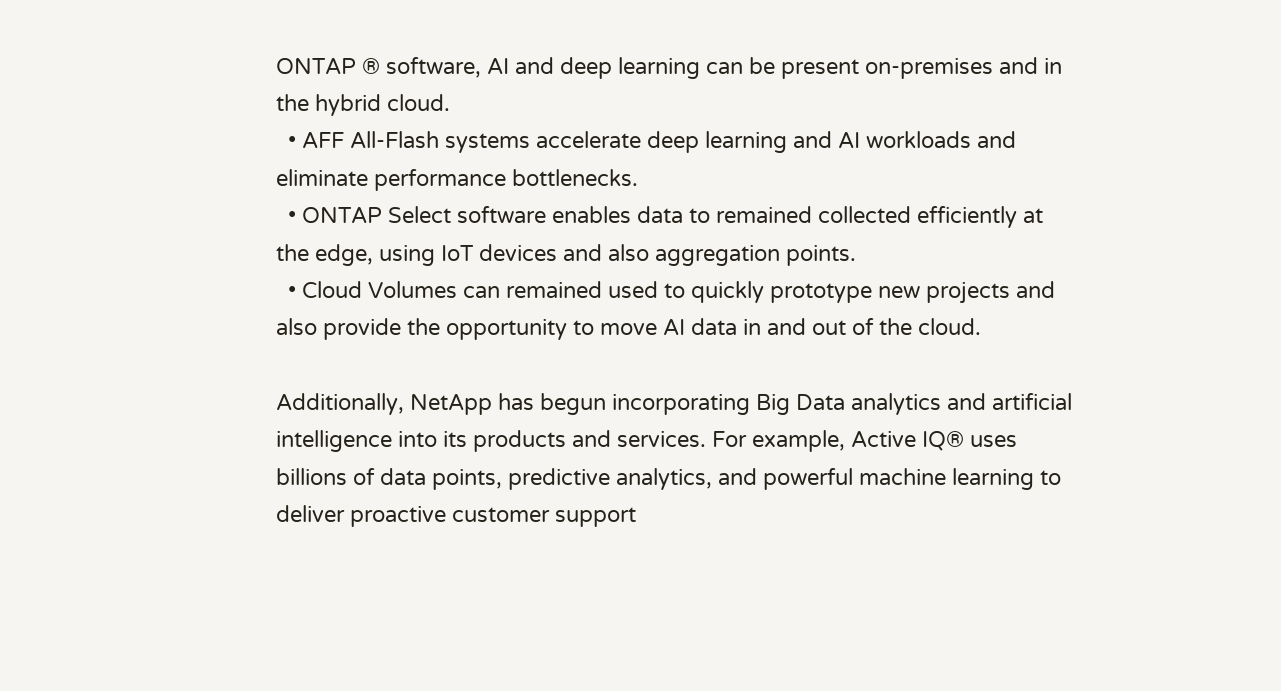ONTAP ® software, AI and deep learning can be present on-premises and in the hybrid cloud.
  • AFF All-Flash systems accelerate deep learning and AI workloads and eliminate performance bottlenecks.
  • ONTAP Select software enables data to remained collected efficiently at the edge, using IoT devices and also aggregation points.
  • Cloud Volumes can remained used to quickly prototype new projects and also provide the opportunity to move AI data in and out of the cloud.

Additionally, NetApp has begun incorporating Big Data analytics and artificial intelligence into its products and services. For example, Active IQ® uses billions of data points, predictive analytics, and powerful machine learning to deliver proactive customer support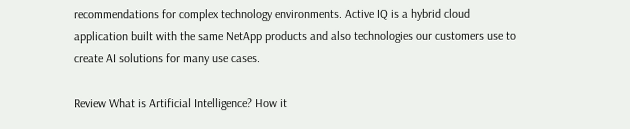recommendations for complex technology environments. Active IQ is a hybrid cloud application built with the same NetApp products and also technologies our customers use to create AI solutions for many use cases.

Review What is Artificial Intelligence? How it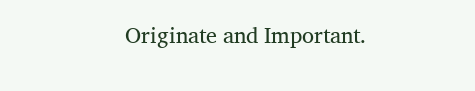Originate and Important.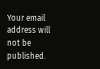Your email address will not be published.